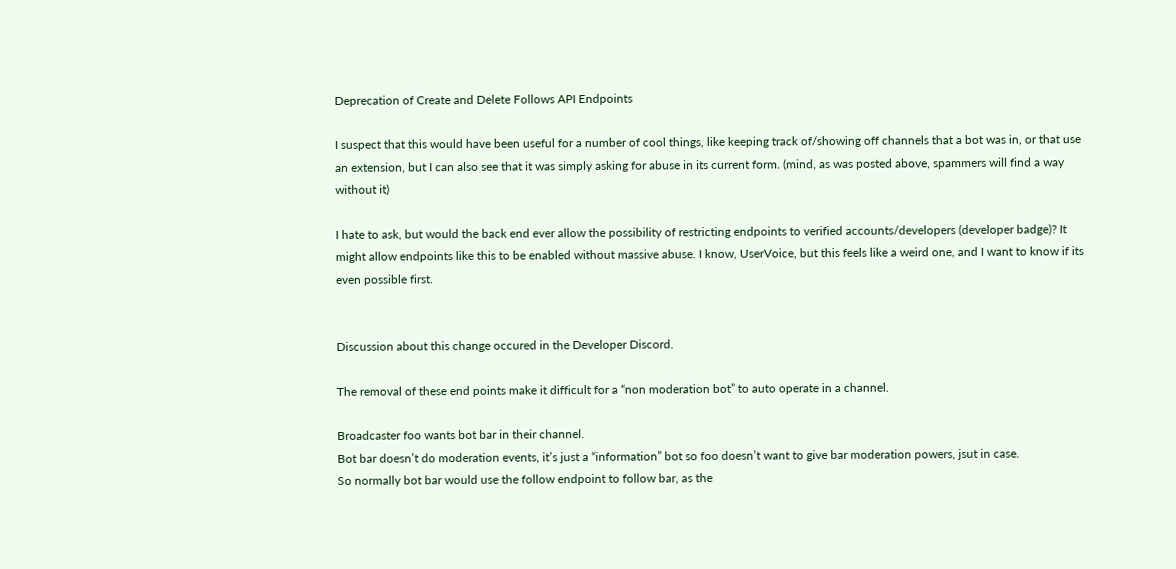Deprecation of Create and Delete Follows API Endpoints

I suspect that this would have been useful for a number of cool things, like keeping track of/showing off channels that a bot was in, or that use an extension, but I can also see that it was simply asking for abuse in its current form. (mind, as was posted above, spammers will find a way without it)

I hate to ask, but would the back end ever allow the possibility of restricting endpoints to verified accounts/developers (developer badge)? It might allow endpoints like this to be enabled without massive abuse. I know, UserVoice, but this feels like a weird one, and I want to know if its even possible first.


Discussion about this change occured in the Developer Discord.

The removal of these end points make it difficult for a “non moderation bot” to auto operate in a channel.

Broadcaster foo wants bot bar in their channel.
Bot bar doesn’t do moderation events, it’s just a “information” bot so foo doesn’t want to give bar moderation powers, jsut in case.
So normally bot bar would use the follow endpoint to follow bar, as the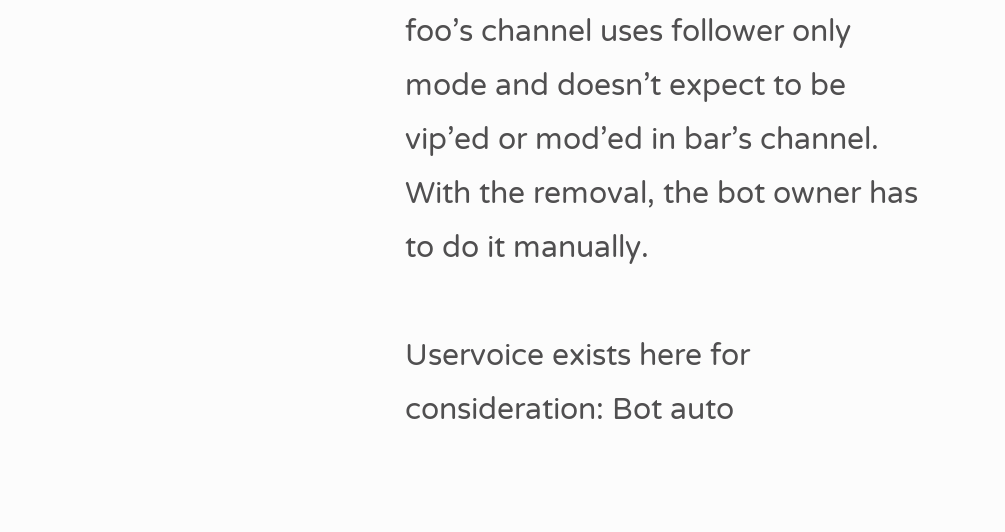foo’s channel uses follower only mode and doesn’t expect to be vip’ed or mod’ed in bar’s channel.
With the removal, the bot owner has to do it manually.

Uservoice exists here for consideration: Bot auto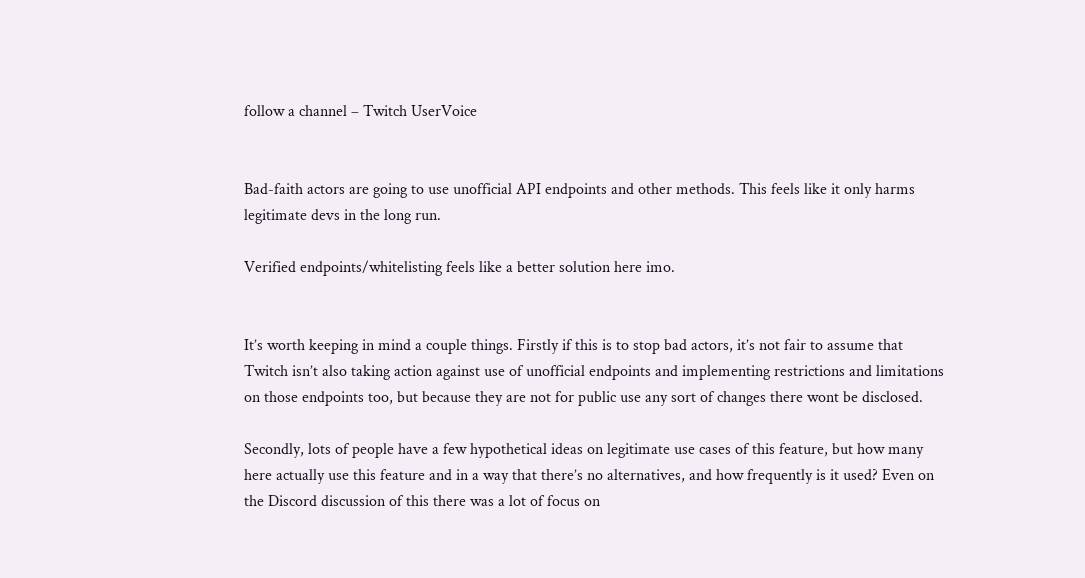follow a channel – Twitch UserVoice


Bad-faith actors are going to use unofficial API endpoints and other methods. This feels like it only harms legitimate devs in the long run.

Verified endpoints/whitelisting feels like a better solution here imo.


It’s worth keeping in mind a couple things. Firstly if this is to stop bad actors, it’s not fair to assume that Twitch isn’t also taking action against use of unofficial endpoints and implementing restrictions and limitations on those endpoints too, but because they are not for public use any sort of changes there wont be disclosed.

Secondly, lots of people have a few hypothetical ideas on legitimate use cases of this feature, but how many here actually use this feature and in a way that there’s no alternatives, and how frequently is it used? Even on the Discord discussion of this there was a lot of focus on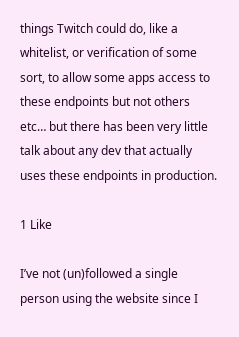things Twitch could do, like a whitelist, or verification of some sort, to allow some apps access to these endpoints but not others etc… but there has been very little talk about any dev that actually uses these endpoints in production.

1 Like

I’ve not (un)followed a single person using the website since I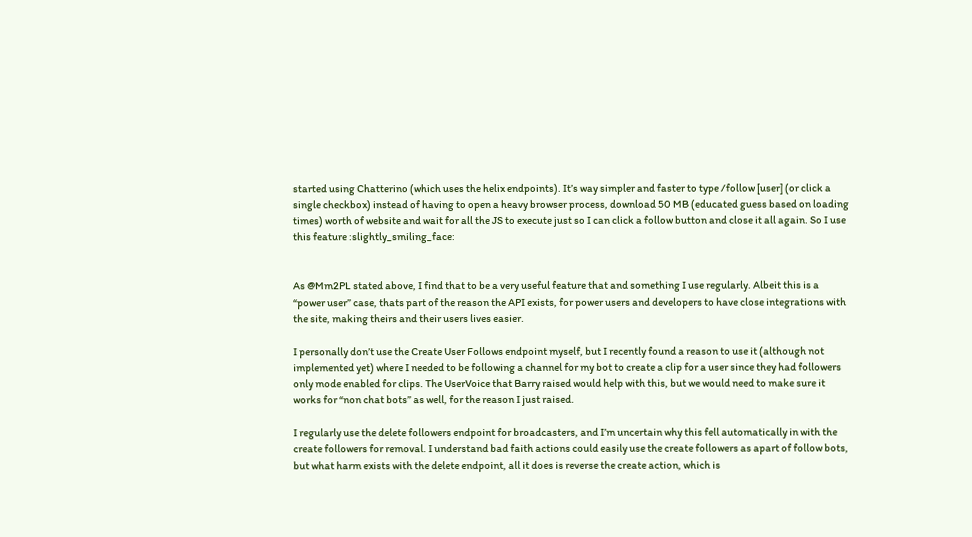started using Chatterino (which uses the helix endpoints). It’s way simpler and faster to type /follow [user] (or click a single checkbox) instead of having to open a heavy browser process, download 50 MB (educated guess based on loading times) worth of website and wait for all the JS to execute just so I can click a follow button and close it all again. So I use this feature :slightly_smiling_face:


As @Mm2PL stated above, I find that to be a very useful feature that and something I use regularly. Albeit this is a “power user” case, thats part of the reason the API exists, for power users and developers to have close integrations with the site, making theirs and their users lives easier.

I personally don’t use the Create User Follows endpoint myself, but I recently found a reason to use it (although not implemented yet) where I needed to be following a channel for my bot to create a clip for a user since they had followers only mode enabled for clips. The UserVoice that Barry raised would help with this, but we would need to make sure it works for “non chat bots” as well, for the reason I just raised.

I regularly use the delete followers endpoint for broadcasters, and I’m uncertain why this fell automatically in with the create followers for removal. I understand bad faith actions could easily use the create followers as apart of follow bots, but what harm exists with the delete endpoint, all it does is reverse the create action, which is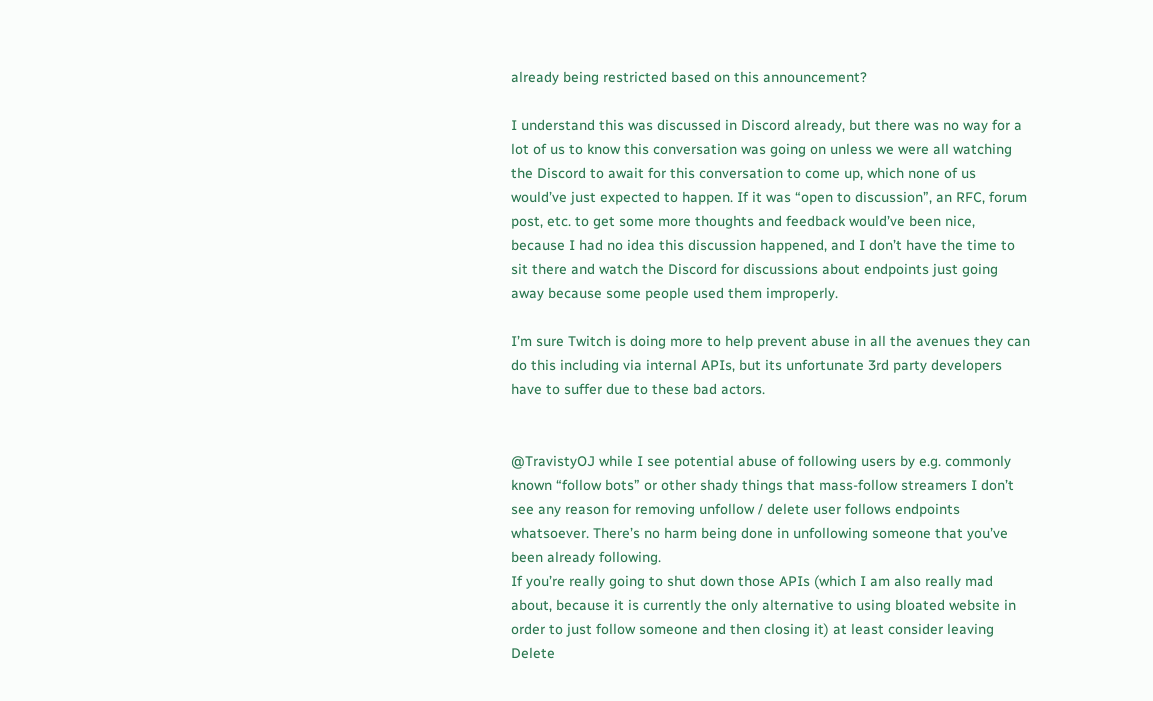already being restricted based on this announcement?

I understand this was discussed in Discord already, but there was no way for a lot of us to know this conversation was going on unless we were all watching the Discord to await for this conversation to come up, which none of us would’ve just expected to happen. If it was “open to discussion”, an RFC, forum post, etc. to get some more thoughts and feedback would’ve been nice, because I had no idea this discussion happened, and I don’t have the time to sit there and watch the Discord for discussions about endpoints just going away because some people used them improperly.

I’m sure Twitch is doing more to help prevent abuse in all the avenues they can do this including via internal APIs, but its unfortunate 3rd party developers have to suffer due to these bad actors.


@TravistyOJ while I see potential abuse of following users by e.g. commonly known “follow bots” or other shady things that mass-follow streamers I don’t see any reason for removing unfollow / delete user follows endpoints whatsoever. There’s no harm being done in unfollowing someone that you’ve been already following.
If you’re really going to shut down those APIs (which I am also really mad about, because it is currently the only alternative to using bloated website in order to just follow someone and then closing it) at least consider leaving Delete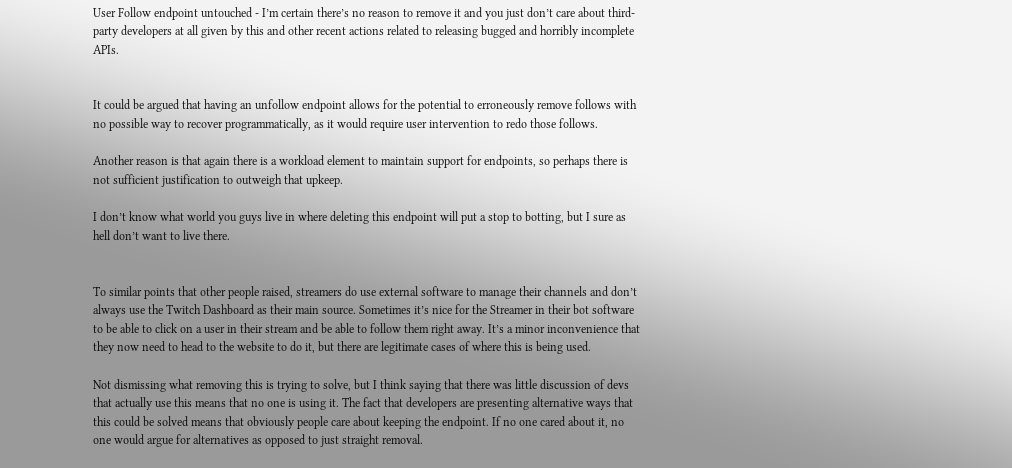User Follow endpoint untouched - I’m certain there’s no reason to remove it and you just don’t care about third-party developers at all given by this and other recent actions related to releasing bugged and horribly incomplete APIs.


It could be argued that having an unfollow endpoint allows for the potential to erroneously remove follows with no possible way to recover programmatically, as it would require user intervention to redo those follows.

Another reason is that again there is a workload element to maintain support for endpoints, so perhaps there is not sufficient justification to outweigh that upkeep.

I don’t know what world you guys live in where deleting this endpoint will put a stop to botting, but I sure as hell don’t want to live there.


To similar points that other people raised, streamers do use external software to manage their channels and don’t always use the Twitch Dashboard as their main source. Sometimes it’s nice for the Streamer in their bot software to be able to click on a user in their stream and be able to follow them right away. It’s a minor inconvenience that they now need to head to the website to do it, but there are legitimate cases of where this is being used.

Not dismissing what removing this is trying to solve, but I think saying that there was little discussion of devs that actually use this means that no one is using it. The fact that developers are presenting alternative ways that this could be solved means that obviously people care about keeping the endpoint. If no one cared about it, no one would argue for alternatives as opposed to just straight removal.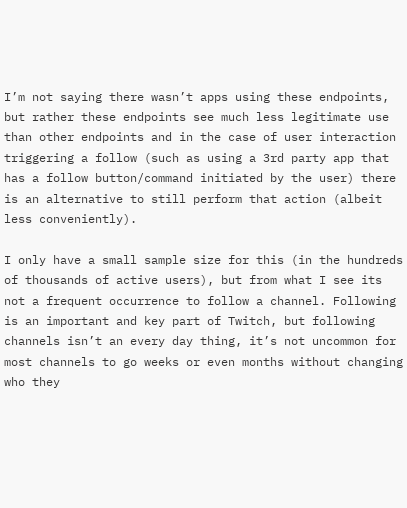I’m not saying there wasn’t apps using these endpoints, but rather these endpoints see much less legitimate use than other endpoints and in the case of user interaction triggering a follow (such as using a 3rd party app that has a follow button/command initiated by the user) there is an alternative to still perform that action (albeit less conveniently).

I only have a small sample size for this (in the hundreds of thousands of active users), but from what I see its not a frequent occurrence to follow a channel. Following is an important and key part of Twitch, but following channels isn’t an every day thing, it’s not uncommon for most channels to go weeks or even months without changing who they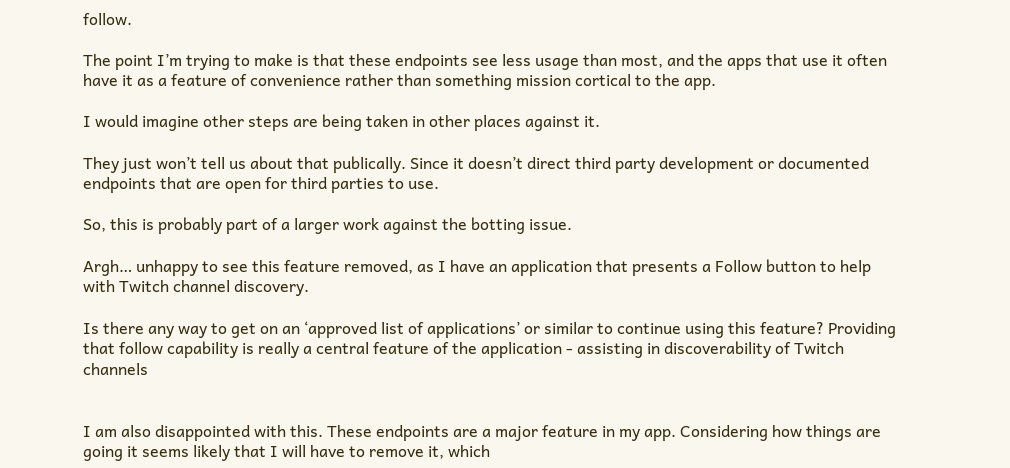follow.

The point I’m trying to make is that these endpoints see less usage than most, and the apps that use it often have it as a feature of convenience rather than something mission cortical to the app.

I would imagine other steps are being taken in other places against it.

They just won’t tell us about that publically. Since it doesn’t direct third party development or documented endpoints that are open for third parties to use.

So, this is probably part of a larger work against the botting issue.

Argh… unhappy to see this feature removed, as I have an application that presents a Follow button to help with Twitch channel discovery.

Is there any way to get on an ‘approved list of applications’ or similar to continue using this feature? Providing that follow capability is really a central feature of the application - assisting in discoverability of Twitch channels


I am also disappointed with this. These endpoints are a major feature in my app. Considering how things are going it seems likely that I will have to remove it, which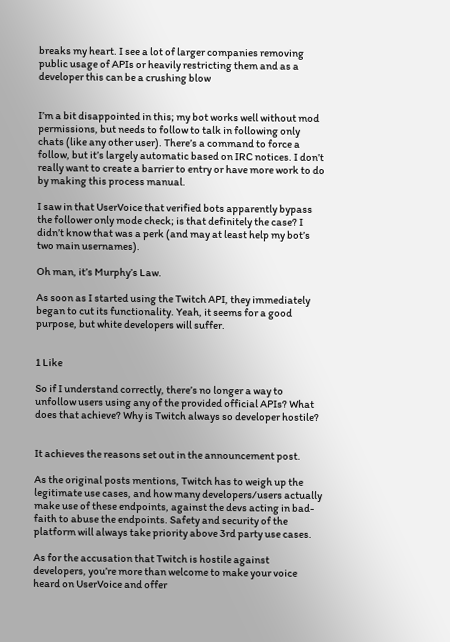breaks my heart. I see a lot of larger companies removing public usage of APIs or heavily restricting them and as a developer this can be a crushing blow


I’m a bit disappointed in this; my bot works well without mod permissions, but needs to follow to talk in following only chats (like any other user). There’s a command to force a follow, but it’s largely automatic based on IRC notices. I don’t really want to create a barrier to entry or have more work to do by making this process manual.

I saw in that UserVoice that verified bots apparently bypass the follower only mode check; is that definitely the case? I didn’t know that was a perk (and may at least help my bot’s two main usernames).

Oh man, it’s Murphy’s Law.

As soon as I started using the Twitch API, they immediately began to cut its functionality. Yeah, it seems for a good purpose, but white developers will suffer.


1 Like

So if I understand correctly, there’s no longer a way to unfollow users using any of the provided official APIs? What does that achieve? Why is Twitch always so developer hostile?


It achieves the reasons set out in the announcement post.

As the original posts mentions, Twitch has to weigh up the legitimate use cases, and how many developers/users actually make use of these endpoints, against the devs acting in bad-faith to abuse the endpoints. Safety and security of the platform will always take priority above 3rd party use cases.

As for the accusation that Twitch is hostile against developers, you’re more than welcome to make your voice heard on UserVoice and offer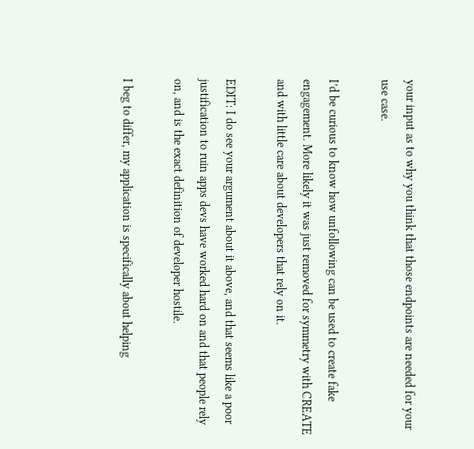your input as to why you think that those endpoints are needed for your use case.

I’d be curious to know how unfollowing can be used to create fake engagement. More likely it was just removed for symmetry with CREATE and with little care about developers that rely on it.

EDIT: I do see your argument about it above, and that seems like a poor justification to ruin apps devs have worked hard on and that people rely on, and is the exact definition of developer hostile.

I beg to differ, my application is specifically about helping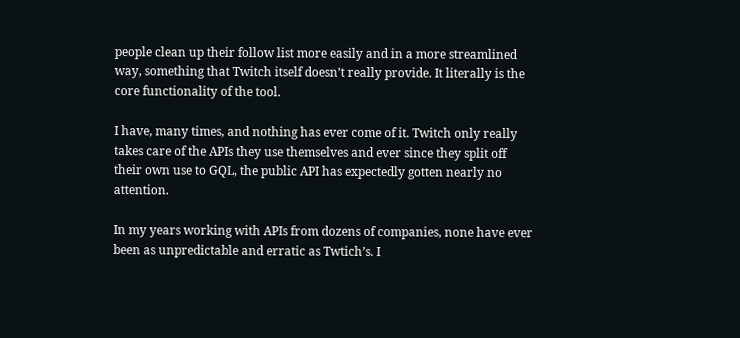people clean up their follow list more easily and in a more streamlined way, something that Twitch itself doesn’t really provide. It literally is the core functionality of the tool.

I have, many times, and nothing has ever come of it. Twitch only really takes care of the APIs they use themselves and ever since they split off their own use to GQL, the public API has expectedly gotten nearly no attention.

In my years working with APIs from dozens of companies, none have ever been as unpredictable and erratic as Twtich’s. I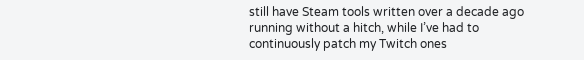still have Steam tools written over a decade ago running without a hitch, while I’ve had to continuously patch my Twitch ones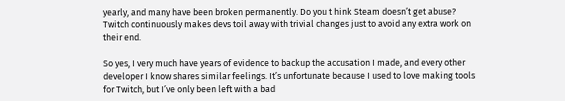yearly, and many have been broken permanently. Do you t hink Steam doesn’t get abuse? Twitch continuously makes devs toil away with trivial changes just to avoid any extra work on their end.

So yes, I very much have years of evidence to backup the accusation I made, and every other developer I know shares similar feelings. It’s unfortunate because I used to love making tools for Twitch, but I’ve only been left with a bad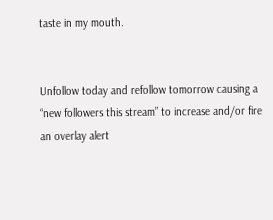taste in my mouth.


Unfollow today and refollow tomorrow causing a “new followers this stream” to increase and/or fire an overlay alert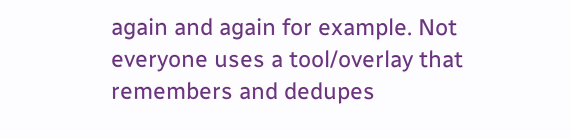again and again for example. Not everyone uses a tool/overlay that remembers and dedupes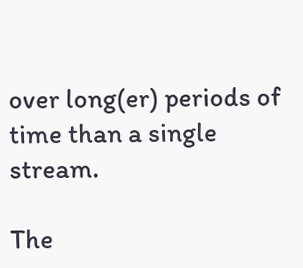over long(er) periods of time than a single stream.

The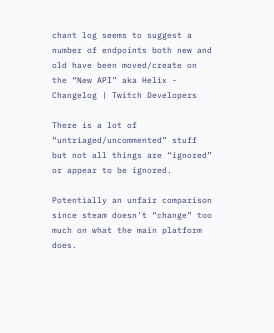chant log seems to suggest a number of endpoints both new and old have been moved/create on the “New API” aka Helix - Changelog | Twitch Developers

There is a lot of “untriaged/uncommented” stuff but not all things are “ignored” or appear to be ignored.

Potentially an unfair comparison since steam doesn’t “change” too much on what the main platform does.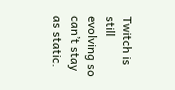Twitch is still evolving so can’t stay as static.